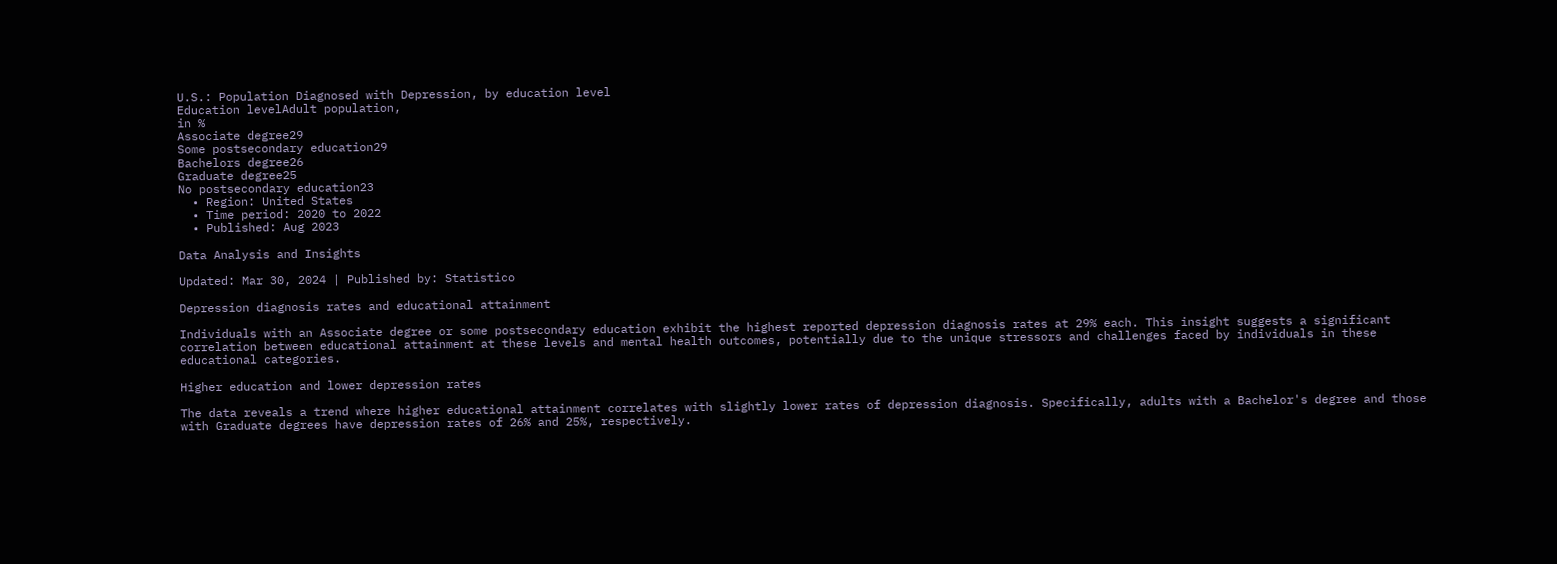U.S.: Population Diagnosed with Depression, by education level
Education levelAdult population,
in %
Associate degree29
Some postsecondary education29
Bachelors degree26
Graduate degree25
No postsecondary education23
  • Region: United States
  • Time period: 2020 to 2022
  • Published: Aug 2023

Data Analysis and Insights

Updated: Mar 30, 2024 | Published by: Statistico

Depression diagnosis rates and educational attainment

Individuals with an Associate degree or some postsecondary education exhibit the highest reported depression diagnosis rates at 29% each. This insight suggests a significant correlation between educational attainment at these levels and mental health outcomes, potentially due to the unique stressors and challenges faced by individuals in these educational categories.

Higher education and lower depression rates

The data reveals a trend where higher educational attainment correlates with slightly lower rates of depression diagnosis. Specifically, adults with a Bachelor's degree and those with Graduate degrees have depression rates of 26% and 25%, respectively.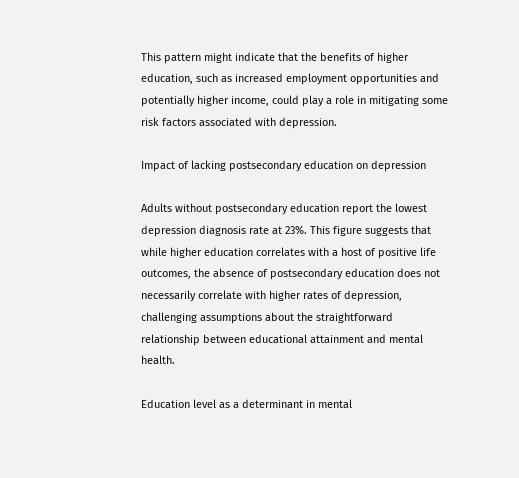This pattern might indicate that the benefits of higher education, such as increased employment opportunities and potentially higher income, could play a role in mitigating some risk factors associated with depression.

Impact of lacking postsecondary education on depression

Adults without postsecondary education report the lowest depression diagnosis rate at 23%. This figure suggests that while higher education correlates with a host of positive life outcomes, the absence of postsecondary education does not necessarily correlate with higher rates of depression, challenging assumptions about the straightforward relationship between educational attainment and mental health.

Education level as a determinant in mental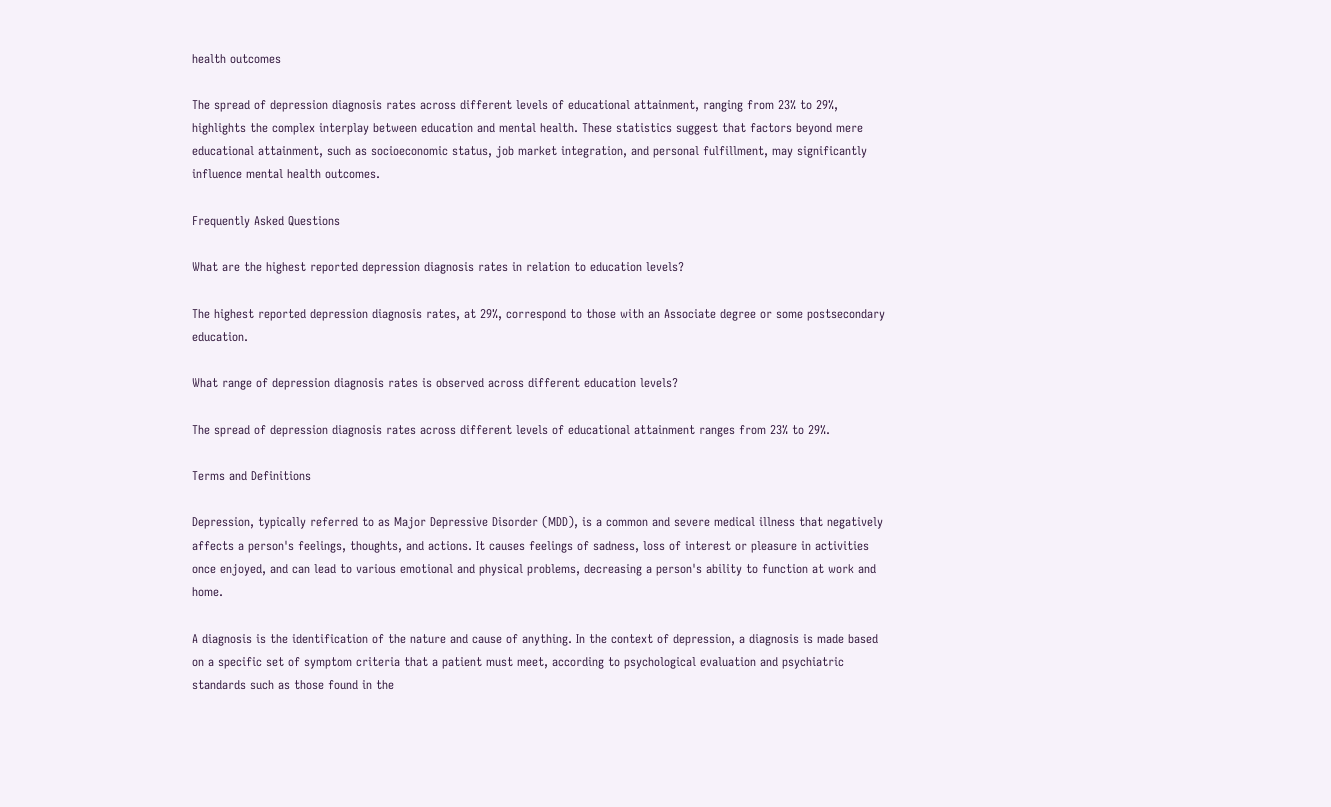health outcomes

The spread of depression diagnosis rates across different levels of educational attainment, ranging from 23% to 29%, highlights the complex interplay between education and mental health. These statistics suggest that factors beyond mere educational attainment, such as socioeconomic status, job market integration, and personal fulfillment, may significantly influence mental health outcomes.

Frequently Asked Questions

What are the highest reported depression diagnosis rates in relation to education levels?

The highest reported depression diagnosis rates, at 29%, correspond to those with an Associate degree or some postsecondary education.

What range of depression diagnosis rates is observed across different education levels?

The spread of depression diagnosis rates across different levels of educational attainment ranges from 23% to 29%.

Terms and Definitions

Depression, typically referred to as Major Depressive Disorder (MDD), is a common and severe medical illness that negatively affects a person's feelings, thoughts, and actions. It causes feelings of sadness, loss of interest or pleasure in activities once enjoyed, and can lead to various emotional and physical problems, decreasing a person's ability to function at work and home.

A diagnosis is the identification of the nature and cause of anything. In the context of depression, a diagnosis is made based on a specific set of symptom criteria that a patient must meet, according to psychological evaluation and psychiatric standards such as those found in the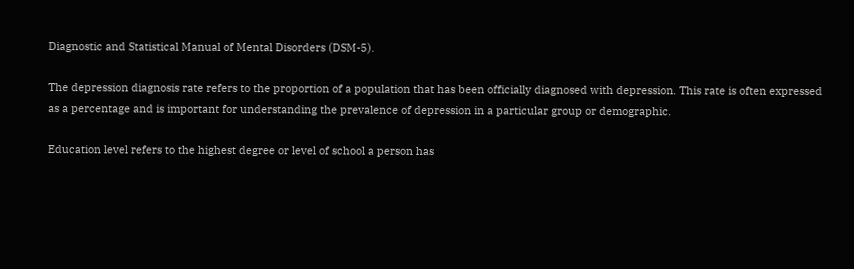Diagnostic and Statistical Manual of Mental Disorders (DSM-5).

The depression diagnosis rate refers to the proportion of a population that has been officially diagnosed with depression. This rate is often expressed as a percentage and is important for understanding the prevalence of depression in a particular group or demographic.

Education level refers to the highest degree or level of school a person has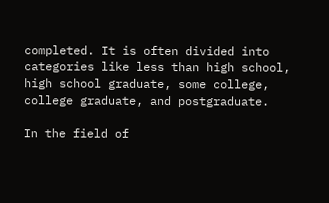completed. It is often divided into categories like less than high school, high school graduate, some college, college graduate, and postgraduate.

In the field of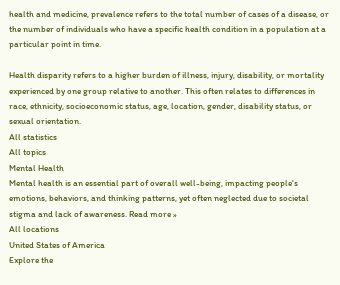health and medicine, prevalence refers to the total number of cases of a disease, or the number of individuals who have a specific health condition in a population at a particular point in time.

Health disparity refers to a higher burden of illness, injury, disability, or mortality experienced by one group relative to another. This often relates to differences in race, ethnicity, socioeconomic status, age, location, gender, disability status, or sexual orientation.
All statistics
All topics
Mental Health
Mental health is an essential part of overall well-being, impacting people's emotions, behaviors, and thinking patterns, yet often neglected due to societal stigma and lack of awareness. Read more »
All locations
United States of America
Explore the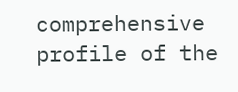comprehensive profile of the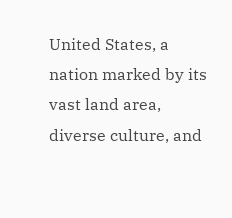United States, a nation marked by its vast land area, diverse culture, and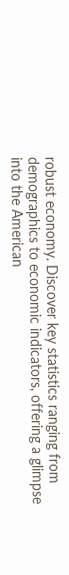robust economy. Discover key statistics ranging from demographics to economic indicators, offering a glimpse into the American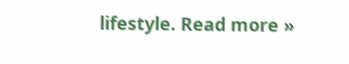lifestyle. Read more »